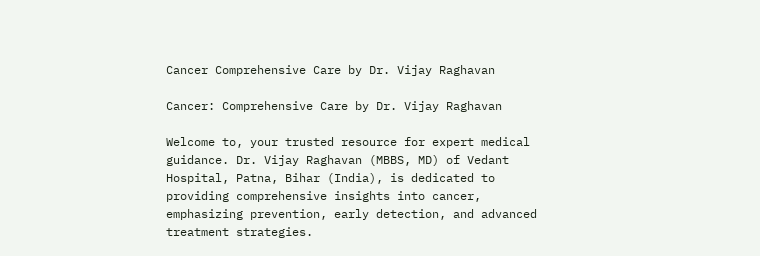Cancer Comprehensive Care by Dr. Vijay Raghavan

Cancer: Comprehensive Care by Dr. Vijay Raghavan

Welcome to, your trusted resource for expert medical guidance. Dr. Vijay Raghavan (MBBS, MD) of Vedant Hospital, Patna, Bihar (India), is dedicated to providing comprehensive insights into cancer, emphasizing prevention, early detection, and advanced treatment strategies.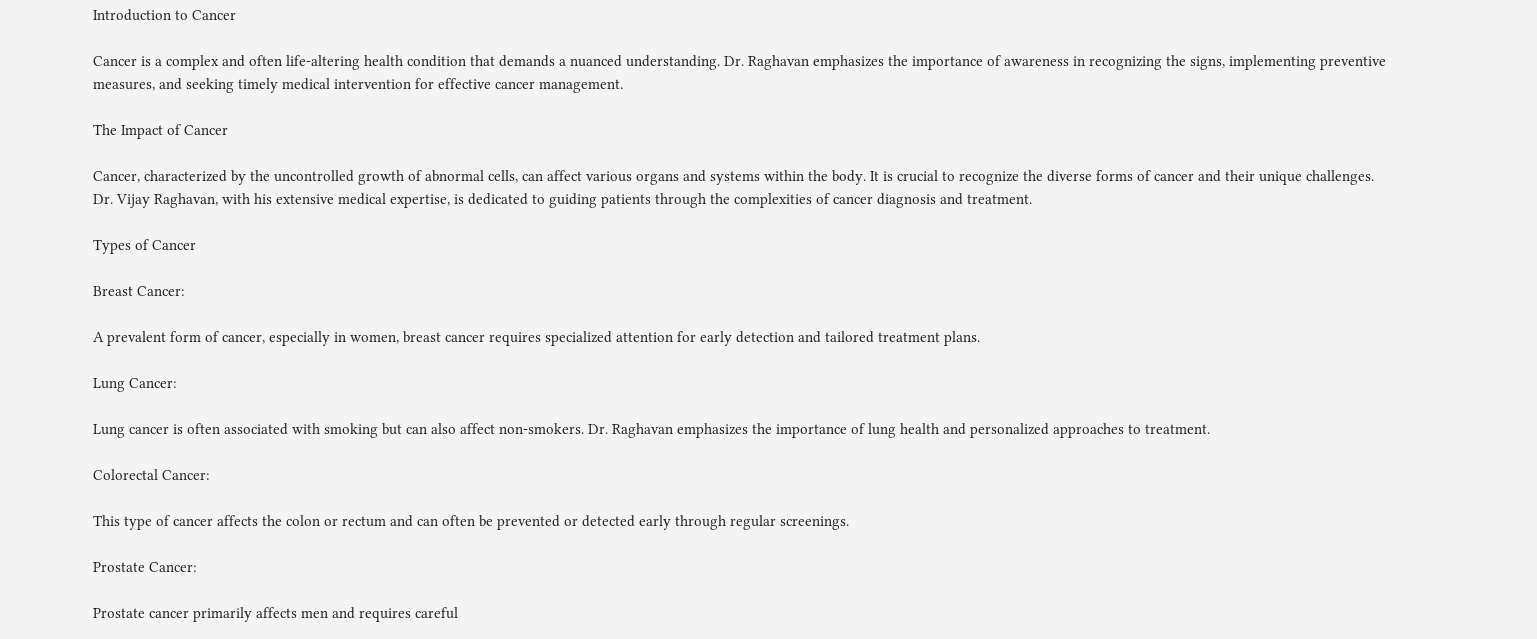Introduction to Cancer

Cancer is a complex and often life-altering health condition that demands a nuanced understanding. Dr. Raghavan emphasizes the importance of awareness in recognizing the signs, implementing preventive measures, and seeking timely medical intervention for effective cancer management.

The Impact of Cancer

Cancer, characterized by the uncontrolled growth of abnormal cells, can affect various organs and systems within the body. It is crucial to recognize the diverse forms of cancer and their unique challenges. Dr. Vijay Raghavan, with his extensive medical expertise, is dedicated to guiding patients through the complexities of cancer diagnosis and treatment.

Types of Cancer

Breast Cancer:

A prevalent form of cancer, especially in women, breast cancer requires specialized attention for early detection and tailored treatment plans.

Lung Cancer:

Lung cancer is often associated with smoking but can also affect non-smokers. Dr. Raghavan emphasizes the importance of lung health and personalized approaches to treatment.

Colorectal Cancer:

This type of cancer affects the colon or rectum and can often be prevented or detected early through regular screenings.

Prostate Cancer:

Prostate cancer primarily affects men and requires careful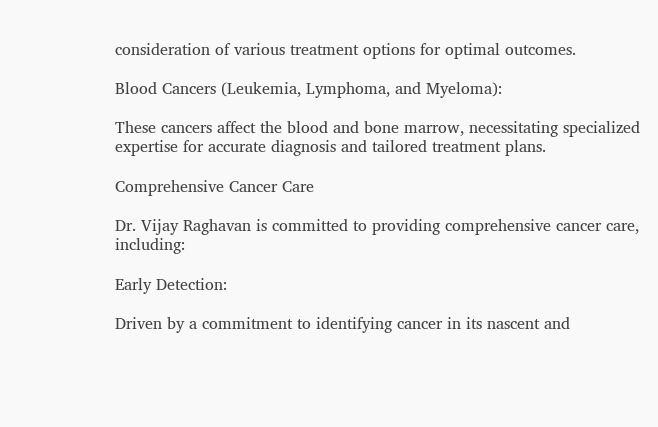consideration of various treatment options for optimal outcomes.

Blood Cancers (Leukemia, Lymphoma, and Myeloma):

These cancers affect the blood and bone marrow, necessitating specialized expertise for accurate diagnosis and tailored treatment plans.

Comprehensive Cancer Care

Dr. Vijay Raghavan is committed to providing comprehensive cancer care, including:

Early Detection:

Driven by a commitment to identifying cancer in its nascent and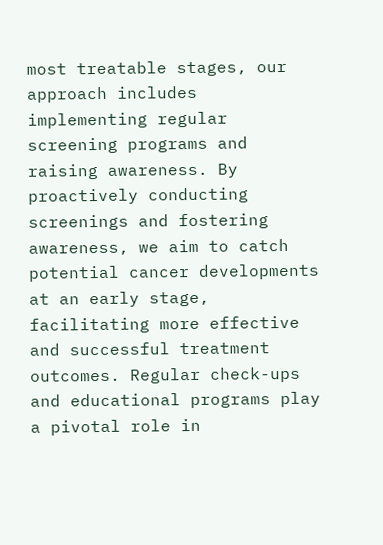most treatable stages, our approach includes implementing regular screening programs and raising awareness. By proactively conducting screenings and fostering awareness, we aim to catch potential cancer developments at an early stage, facilitating more effective and successful treatment outcomes. Regular check-ups and educational programs play a pivotal role in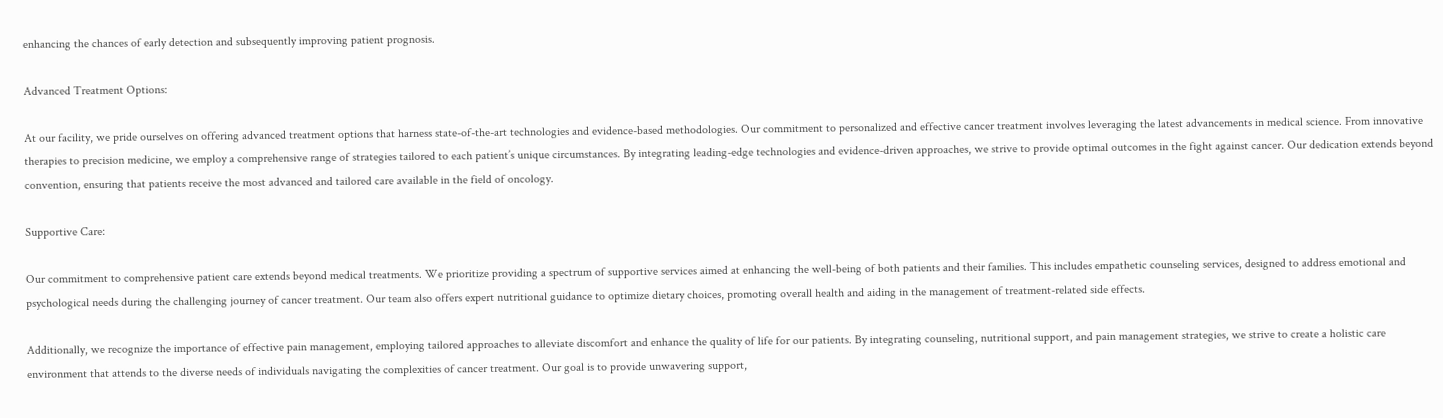enhancing the chances of early detection and subsequently improving patient prognosis.

Advanced Treatment Options:

At our facility, we pride ourselves on offering advanced treatment options that harness state-of-the-art technologies and evidence-based methodologies. Our commitment to personalized and effective cancer treatment involves leveraging the latest advancements in medical science. From innovative therapies to precision medicine, we employ a comprehensive range of strategies tailored to each patient’s unique circumstances. By integrating leading-edge technologies and evidence-driven approaches, we strive to provide optimal outcomes in the fight against cancer. Our dedication extends beyond convention, ensuring that patients receive the most advanced and tailored care available in the field of oncology.

Supportive Care:

Our commitment to comprehensive patient care extends beyond medical treatments. We prioritize providing a spectrum of supportive services aimed at enhancing the well-being of both patients and their families. This includes empathetic counseling services, designed to address emotional and psychological needs during the challenging journey of cancer treatment. Our team also offers expert nutritional guidance to optimize dietary choices, promoting overall health and aiding in the management of treatment-related side effects.

Additionally, we recognize the importance of effective pain management, employing tailored approaches to alleviate discomfort and enhance the quality of life for our patients. By integrating counseling, nutritional support, and pain management strategies, we strive to create a holistic care environment that attends to the diverse needs of individuals navigating the complexities of cancer treatment. Our goal is to provide unwavering support,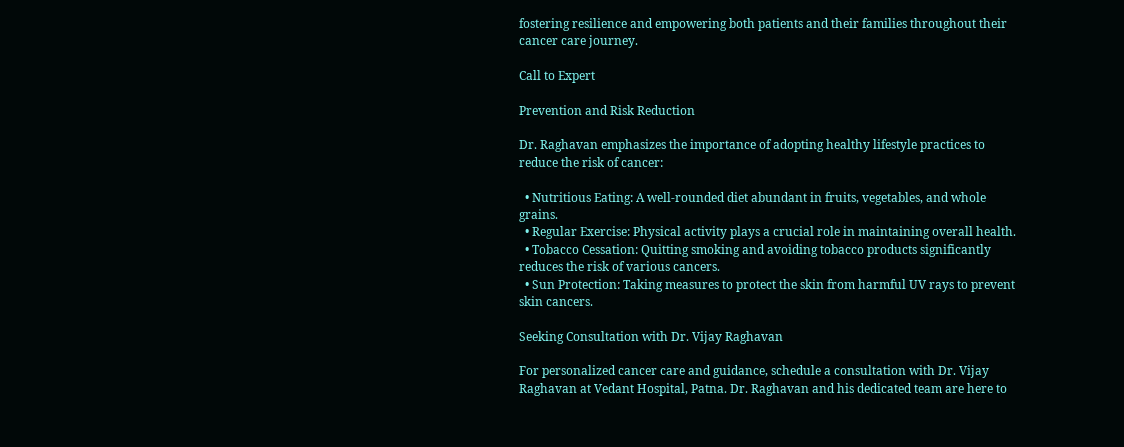fostering resilience and empowering both patients and their families throughout their cancer care journey.

Call to Expert

Prevention and Risk Reduction

Dr. Raghavan emphasizes the importance of adopting healthy lifestyle practices to reduce the risk of cancer:

  • Nutritious Eating: A well-rounded diet abundant in fruits, vegetables, and whole grains.
  • Regular Exercise: Physical activity plays a crucial role in maintaining overall health.
  • Tobacco Cessation: Quitting smoking and avoiding tobacco products significantly reduces the risk of various cancers.
  • Sun Protection: Taking measures to protect the skin from harmful UV rays to prevent skin cancers.

Seeking Consultation with Dr. Vijay Raghavan

For personalized cancer care and guidance, schedule a consultation with Dr. Vijay Raghavan at Vedant Hospital, Patna. Dr. Raghavan and his dedicated team are here to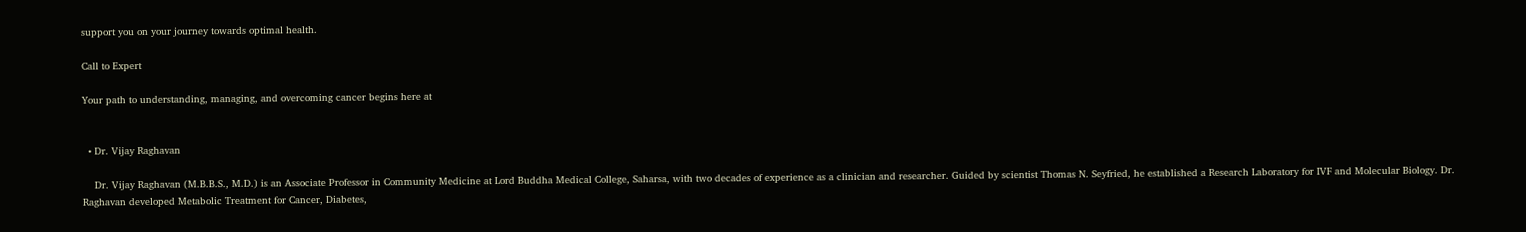support you on your journey towards optimal health.

Call to Expert

Your path to understanding, managing, and overcoming cancer begins here at


  • Dr. Vijay Raghavan

    Dr. Vijay Raghavan (M.B.B.S., M.D.) is an Associate Professor in Community Medicine at Lord Buddha Medical College, Saharsa, with two decades of experience as a clinician and researcher. Guided by scientist Thomas N. Seyfried, he established a Research Laboratory for IVF and Molecular Biology. Dr. Raghavan developed Metabolic Treatment for Cancer, Diabetes,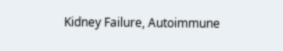Kidney Failure, Autoimmune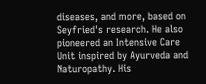diseases, and more, based on Seyfried's research. He also pioneered an Intensive Care Unit inspired by Ayurveda and Naturopathy. His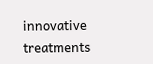innovative treatments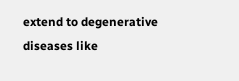extend to degenerative diseases like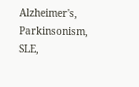Alzheimer's, Parkinsonism, SLE,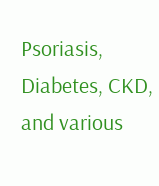Psoriasis, Diabetes, CKD, and various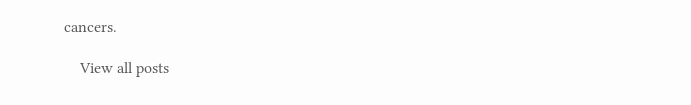cancers.

    View all posts